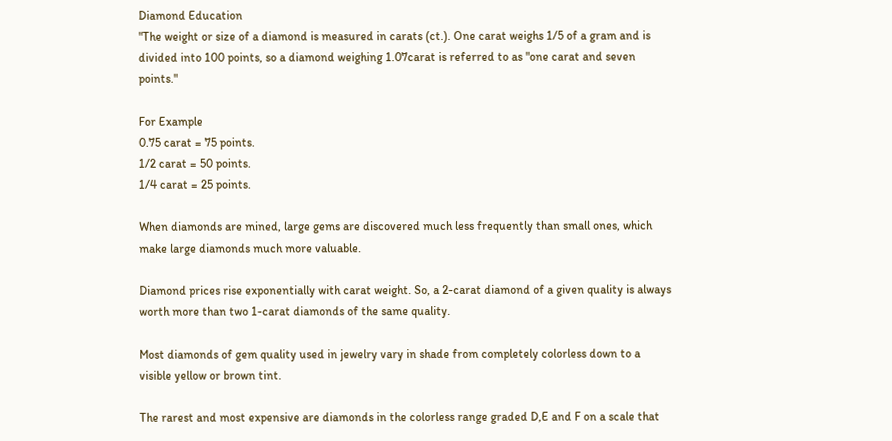Diamond Education
"The weight or size of a diamond is measured in carats (ct.). One carat weighs 1/5 of a gram and is divided into 100 points, so a diamond weighing 1.07carat is referred to as "one carat and seven points."

For Example
0.75 carat = 75 points.
1/2 carat = 50 points.
1/4 carat = 25 points.

When diamonds are mined, large gems are discovered much less frequently than small ones, which make large diamonds much more valuable.

Diamond prices rise exponentially with carat weight. So, a 2-carat diamond of a given quality is always worth more than two 1-carat diamonds of the same quality.

Most diamonds of gem quality used in jewelry vary in shade from completely colorless down to a visible yellow or brown tint.

The rarest and most expensive are diamonds in the colorless range graded D,E and F on a scale that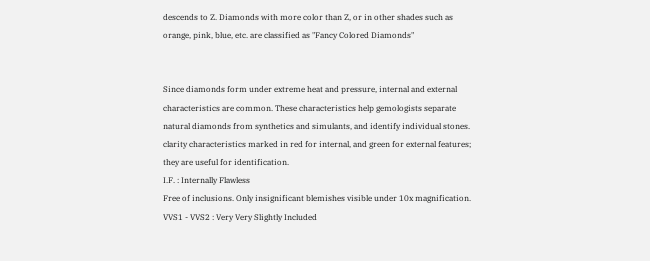descends to Z. Diamonds with more color than Z, or in other shades such as orange, pink, blue, etc. are classified as "Fancy Colored Diamonds"


Since diamonds form under extreme heat and pressure, internal and external characteristics are common. These characteristics help gemologists separate natural diamonds from synthetics and simulants, and identify individual stones. clarity characteristics marked in red for internal, and green for external features; they are useful for identification.
I.F. : Internally Flawless
Free of inclusions. Only insignificant blemishes visible under 10x magnification.
VVS1 - VVS2 : Very Very Slightly Included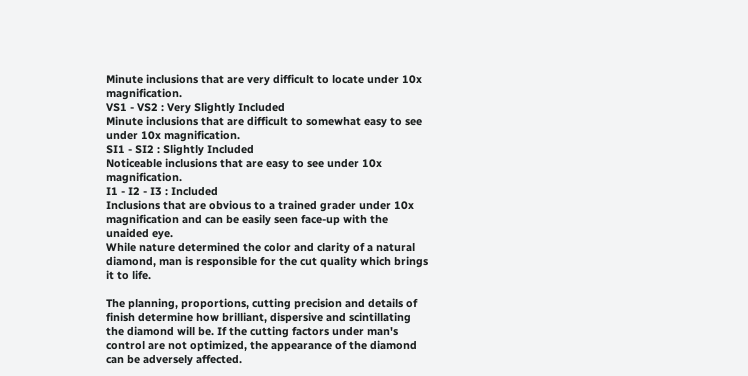Minute inclusions that are very difficult to locate under 10x magnification.
VS1 - VS2 : Very Slightly Included
Minute inclusions that are difficult to somewhat easy to see under 10x magnification.
SI1 - SI2 : Slightly Included
Noticeable inclusions that are easy to see under 10x magnification.
I1 - I2 - I3 : Included
Inclusions that are obvious to a trained grader under 10x magnification and can be easily seen face-up with the unaided eye.
While nature determined the color and clarity of a natural diamond, man is responsible for the cut quality which brings it to life.

The planning, proportions, cutting precision and details of finish determine how brilliant, dispersive and scintillating the diamond will be. If the cutting factors under man's control are not optimized, the appearance of the diamond can be adversely affected.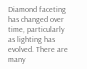Diamond faceting has changed over time, particularly as lighting has evolved. There are many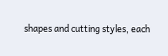shapes and cutting styles, each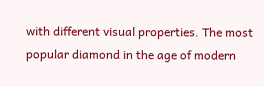with different visual properties. The most popular diamond in the age of modern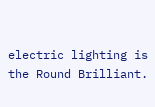electric lighting is the Round Brilliant.